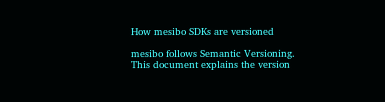How mesibo SDKs are versioned

mesibo follows Semantic Versioning. This document explains the version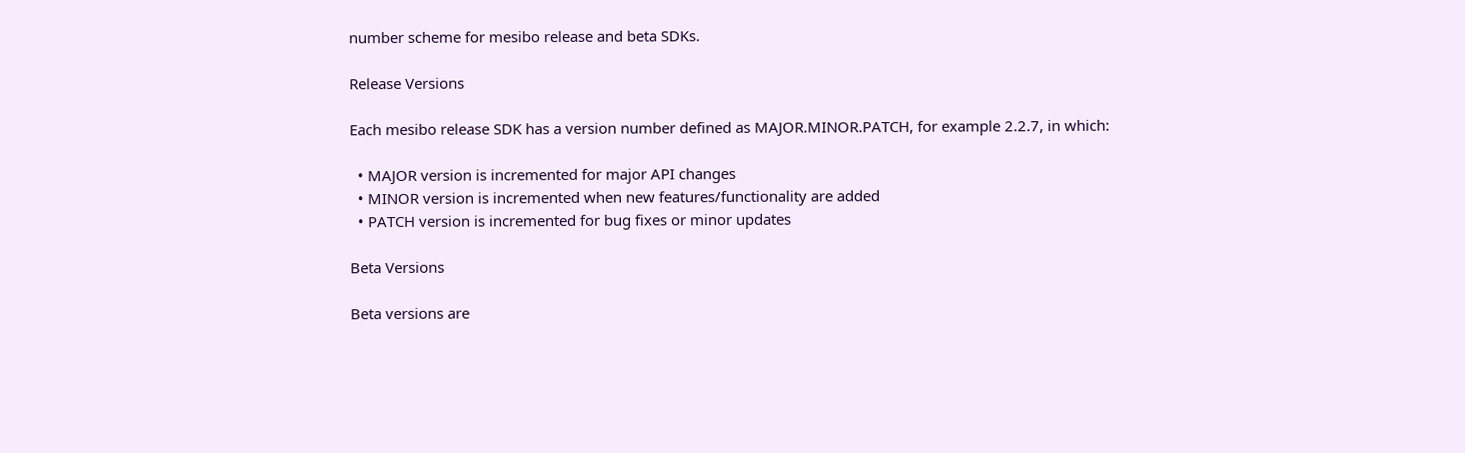number scheme for mesibo release and beta SDKs.

Release Versions

Each mesibo release SDK has a version number defined as MAJOR.MINOR.PATCH, for example 2.2.7, in which:

  • MAJOR version is incremented for major API changes
  • MINOR version is incremented when new features/functionality are added
  • PATCH version is incremented for bug fixes or minor updates

Beta Versions

Beta versions are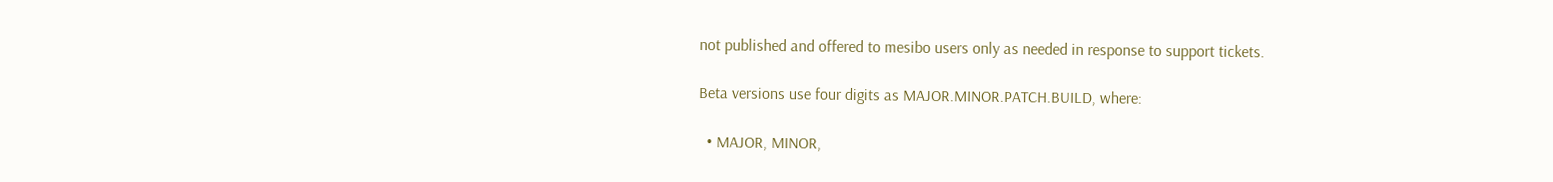not published and offered to mesibo users only as needed in response to support tickets.

Beta versions use four digits as MAJOR.MINOR.PATCH.BUILD, where:

  • MAJOR, MINOR,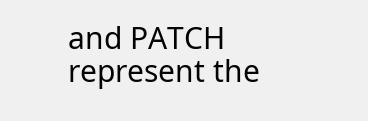and PATCH represent the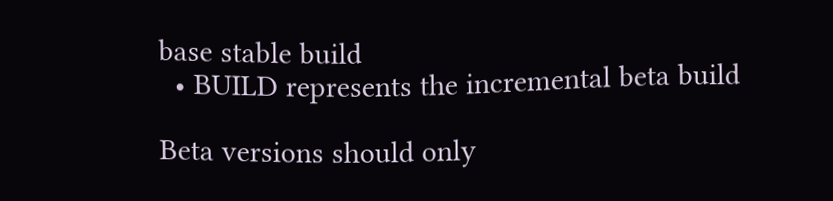base stable build
  • BUILD represents the incremental beta build

Beta versions should only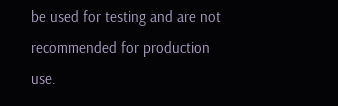be used for testing and are not recommended for production use.